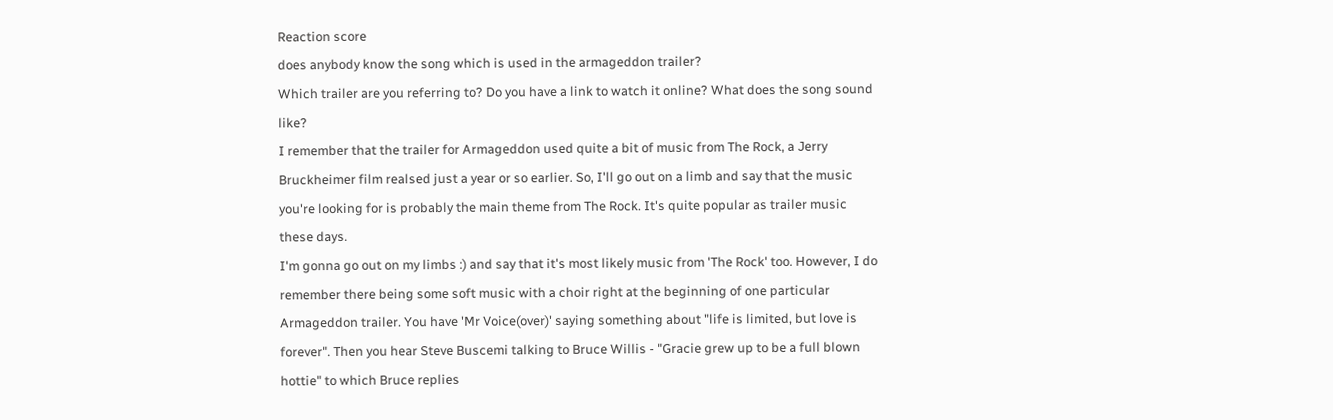Reaction score
does anybody know the song which is used in the armageddon trailer?
Which trailer are you referring to? Do you have a link to watch it online? What does the song sound like?
I remember that the trailer for Armageddon used quite a bit of music from The Rock, a Jerry Bruckheimer film realsed just a year or so earlier. So, I'll go out on a limb and say that the music you're looking for is probably the main theme from The Rock. It's quite popular as trailer music these days.
I'm gonna go out on my limbs :) and say that it's most likely music from 'The Rock' too. However, I do remember there being some soft music with a choir right at the beginning of one particular Armageddon trailer. You have 'Mr Voice(over)' saying something about "life is limited, but love is forever". Then you hear Steve Buscemi talking to Bruce Willis - "Gracie grew up to be a full blown hottie" to which Bruce replies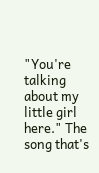"You're talking about my little girl here." The song that's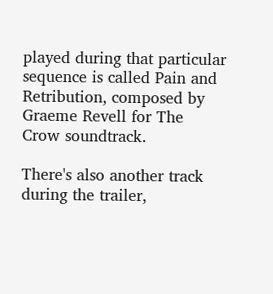played during that particular sequence is called Pain and Retribution, composed by Graeme Revell for The Crow soundtrack.

There's also another track during the trailer,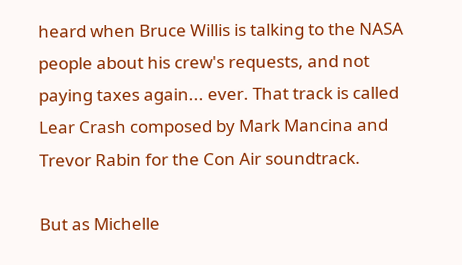heard when Bruce Willis is talking to the NASA people about his crew's requests, and not paying taxes again... ever. That track is called Lear Crash composed by Mark Mancina and Trevor Rabin for the Con Air soundtrack.

But as Michelle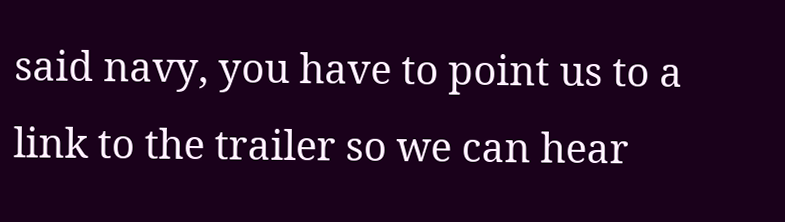said navy, you have to point us to a link to the trailer so we can hear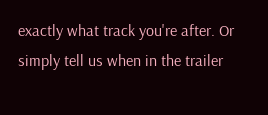exactly what track you're after. Or simply tell us when in the trailer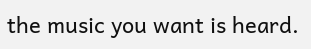the music you want is heard.